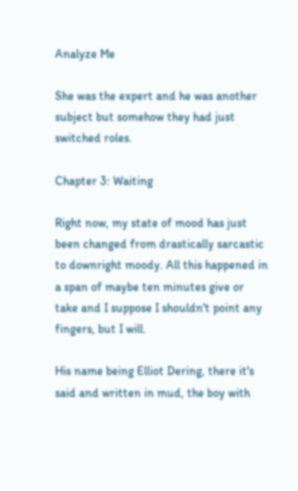Analyze Me

She was the expert and he was another subject but somehow they had just switched roles.

Chapter 3: Waiting

Right now, my state of mood has just been changed from drastically sarcastic to downright moody. All this happened in a span of maybe ten minutes give or take and I suppose I shouldn't point any fingers, but I will.

His name being Elliot Dering, there it's said and written in mud, the boy with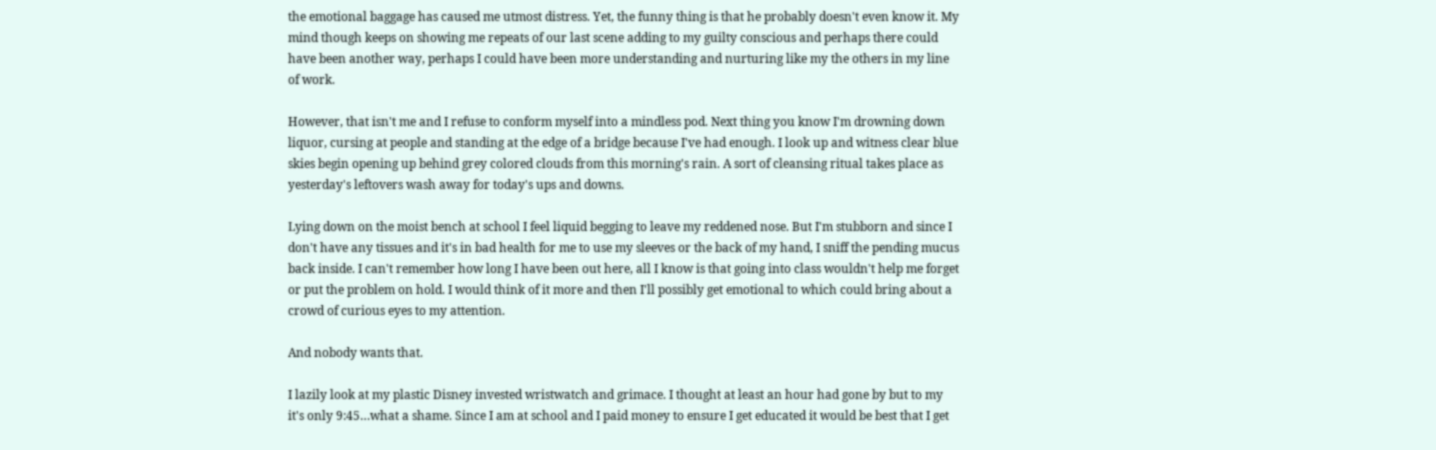the emotional baggage has caused me utmost distress. Yet, the funny thing is that he probably doesn't even know it. My mind though keeps on showing me repeats of our last scene adding to my guilty conscious and perhaps there could have been another way, perhaps I could have been more understanding and nurturing like my the others in my line of work.

However, that isn't me and I refuse to conform myself into a mindless pod. Next thing you know I'm drowning down liquor, cursing at people and standing at the edge of a bridge because I've had enough. I look up and witness clear blue skies begin opening up behind grey colored clouds from this morning's rain. A sort of cleansing ritual takes place as yesterday's leftovers wash away for today's ups and downs.

Lying down on the moist bench at school I feel liquid begging to leave my reddened nose. But I'm stubborn and since I don't have any tissues and it's in bad health for me to use my sleeves or the back of my hand, I sniff the pending mucus back inside. I can't remember how long I have been out here, all I know is that going into class wouldn't help me forget or put the problem on hold. I would think of it more and then I'll possibly get emotional to which could bring about a crowd of curious eyes to my attention.

And nobody wants that.

I lazily look at my plastic Disney invested wristwatch and grimace. I thought at least an hour had gone by but to my it's only 9:45…what a shame. Since I am at school and I paid money to ensure I get educated it would be best that I get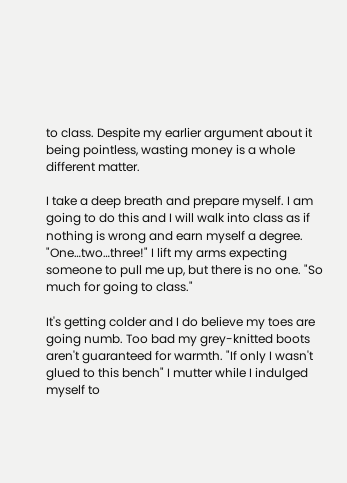to class. Despite my earlier argument about it being pointless, wasting money is a whole different matter.

I take a deep breath and prepare myself. I am going to do this and I will walk into class as if nothing is wrong and earn myself a degree. "One…two…three!" I lift my arms expecting someone to pull me up, but there is no one. "So much for going to class."

It's getting colder and I do believe my toes are going numb. Too bad my grey-knitted boots aren't guaranteed for warmth. "If only I wasn't glued to this bench" I mutter while I indulged myself to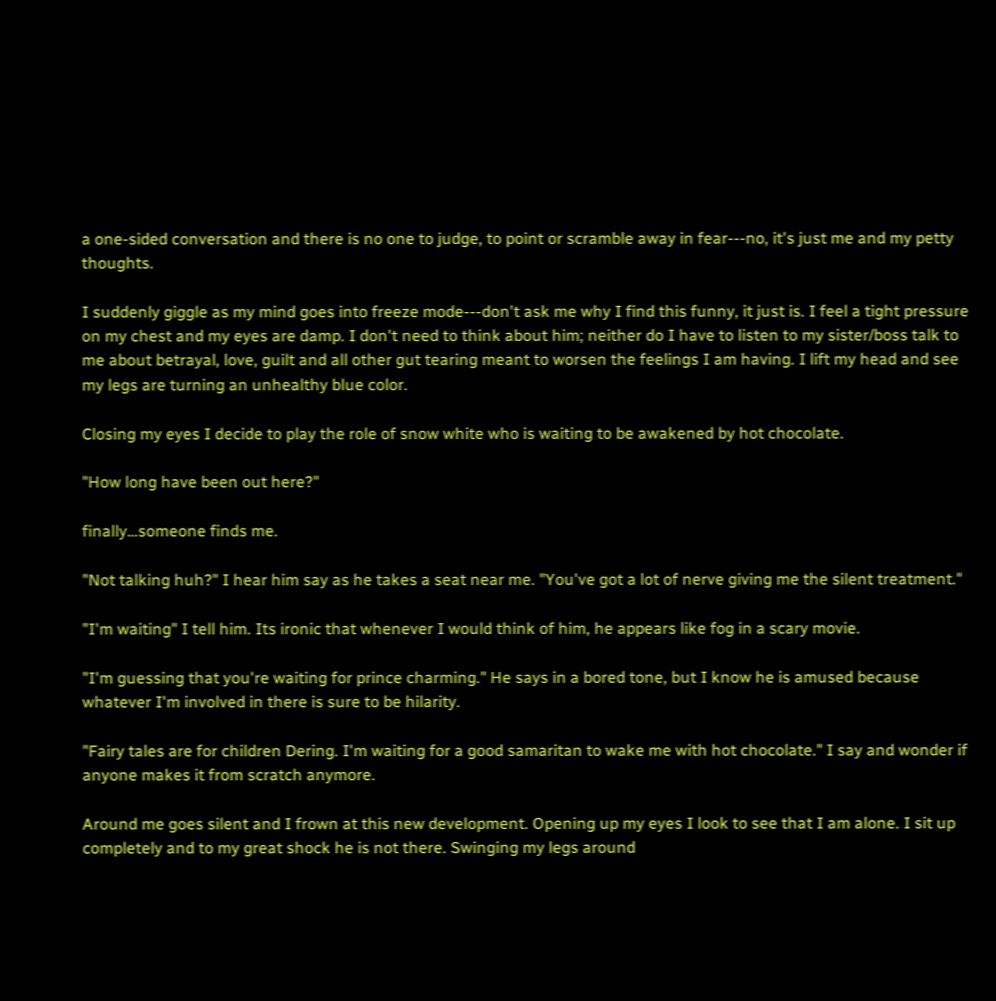a one-sided conversation and there is no one to judge, to point or scramble away in fear---no, it's just me and my petty thoughts.

I suddenly giggle as my mind goes into freeze mode---don't ask me why I find this funny, it just is. I feel a tight pressure on my chest and my eyes are damp. I don't need to think about him; neither do I have to listen to my sister/boss talk to me about betrayal, love, guilt and all other gut tearing meant to worsen the feelings I am having. I lift my head and see my legs are turning an unhealthy blue color.

Closing my eyes I decide to play the role of snow white who is waiting to be awakened by hot chocolate.

"How long have been out here?"

finally…someone finds me.

"Not talking huh?" I hear him say as he takes a seat near me. "You've got a lot of nerve giving me the silent treatment."

"I'm waiting" I tell him. Its ironic that whenever I would think of him, he appears like fog in a scary movie.

"I'm guessing that you're waiting for prince charming." He says in a bored tone, but I know he is amused because whatever I'm involved in there is sure to be hilarity.

"Fairy tales are for children Dering. I'm waiting for a good samaritan to wake me with hot chocolate." I say and wonder if anyone makes it from scratch anymore.

Around me goes silent and I frown at this new development. Opening up my eyes I look to see that I am alone. I sit up completely and to my great shock he is not there. Swinging my legs around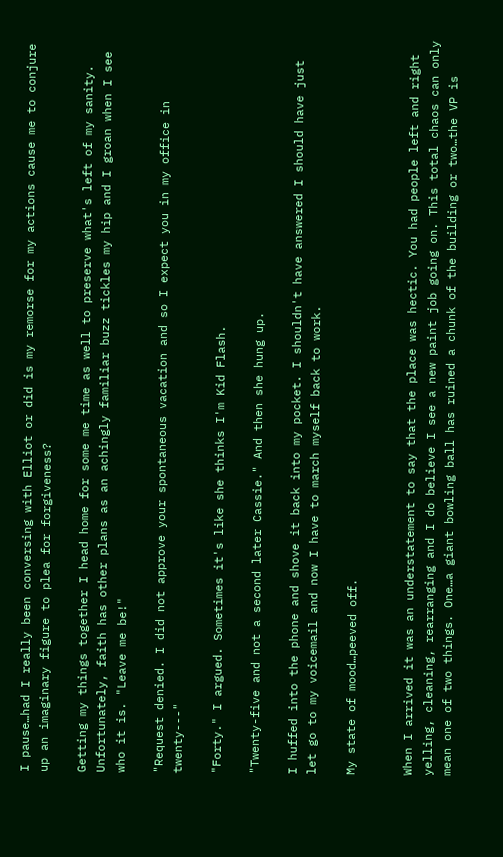I pause…had I really been conversing with Elliot or did is my remorse for my actions cause me to conjure up an imaginary figure to plea for forgiveness?

Getting my things together I head home for some me time as well to preserve what's left of my sanity. Unfortunately, faith has other plans as an achingly familiar buzz tickles my hip and I groan when I see who it is. "Leave me be!"

"Request denied. I did not approve your spontaneous vacation and so I expect you in my office in twenty---"

"Forty." I argued. Sometimes it's like she thinks I'm Kid Flash.

"Twenty-five and not a second later Cassie." And then she hung up.

I huffed into the phone and shove it back into my pocket. I shouldn't have answered I should have just let go to my voicemail and now I have to march myself back to work.

My state of mood…peeved off.


When I arrived it was an understatement to say that the place was hectic. You had people left and right yelling, cleaning, rearranging and I do believe I see a new paint job going on. This total chaos can only mean one of two things. One…a giant bowling ball has ruined a chunk of the building or two…the VP is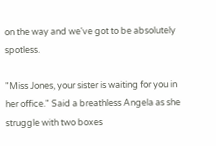on the way and we've got to be absolutely spotless.

"Miss Jones, your sister is waiting for you in her office." Said a breathless Angela as she struggle with two boxes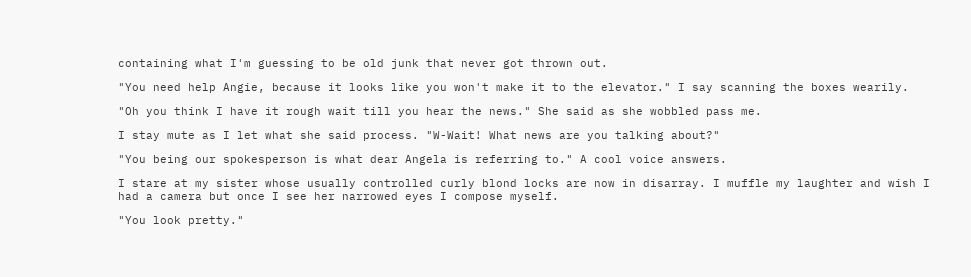containing what I'm guessing to be old junk that never got thrown out.

"You need help Angie, because it looks like you won't make it to the elevator." I say scanning the boxes wearily.

"Oh you think I have it rough wait till you hear the news." She said as she wobbled pass me.

I stay mute as I let what she said process. "W-Wait! What news are you talking about?"

"You being our spokesperson is what dear Angela is referring to." A cool voice answers.

I stare at my sister whose usually controlled curly blond locks are now in disarray. I muffle my laughter and wish I had a camera but once I see her narrowed eyes I compose myself.

"You look pretty."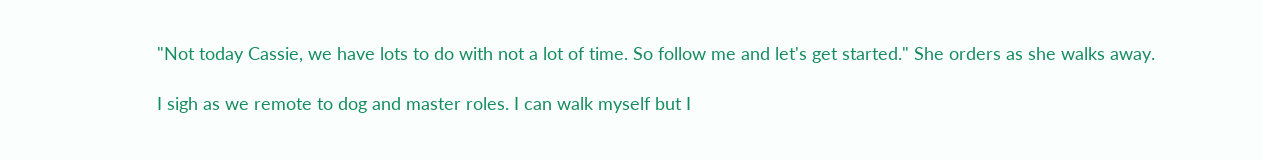"Not today Cassie, we have lots to do with not a lot of time. So follow me and let's get started." She orders as she walks away.

I sigh as we remote to dog and master roles. I can walk myself but I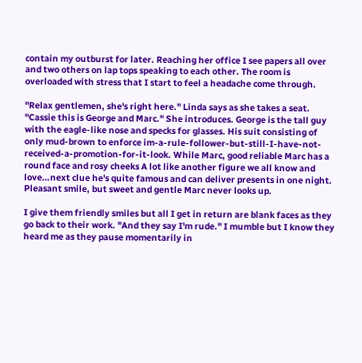contain my outburst for later. Reaching her office I see papers all over and two others on lap tops speaking to each other. The room is overloaded with stress that I start to feel a headache come through.

"Relax gentlemen, she's right here." Linda says as she takes a seat. "Cassie this is George and Marc." She introduces. George is the tall guy with the eagle-like nose and specks for glasses. His suit consisting of only mud-brown to enforce im-a-rule-follower-but-still-I-have-not-received-a-promotion-for-it-look. While Marc, good reliable Marc has a round face and rosy cheeks A lot like another figure we all know and love…next clue he's quite famous and can deliver presents in one night. Pleasant smile, but sweet and gentle Marc never looks up.

I give them friendly smiles but all I get in return are blank faces as they go back to their work. "And they say I'm rude." I mumble but I know they heard me as they pause momentarily in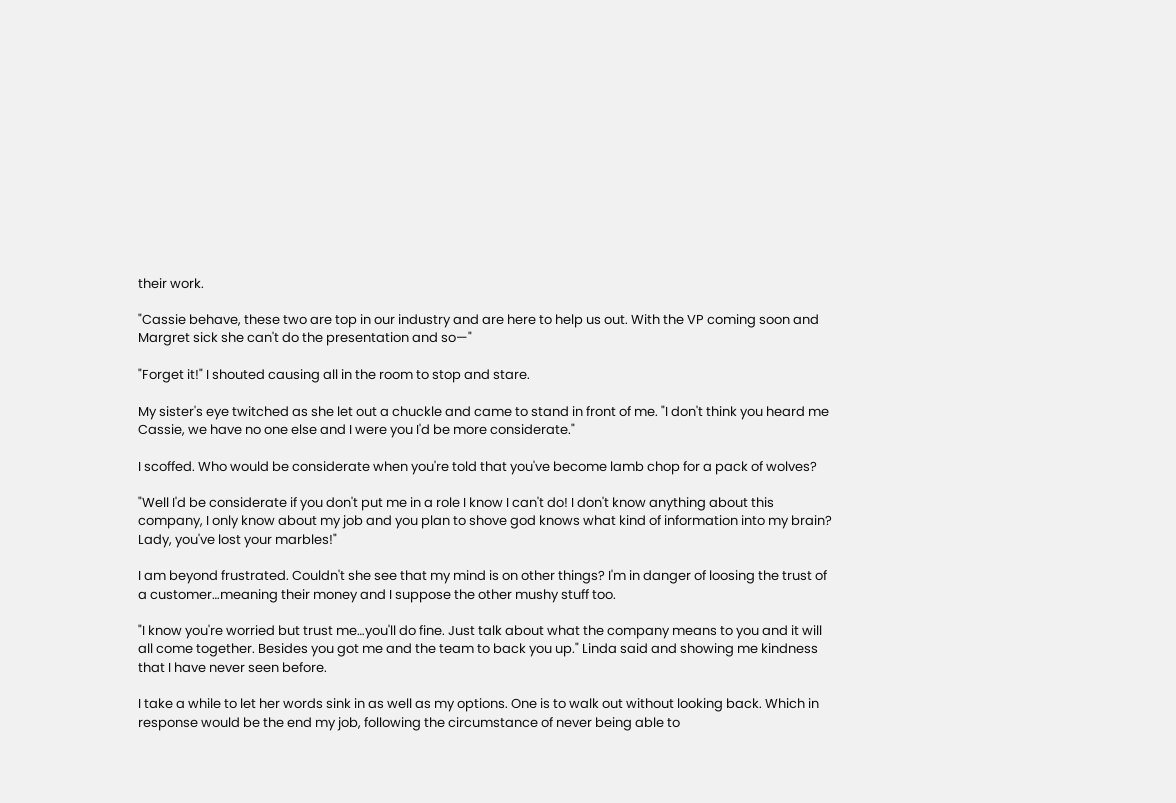their work.

"Cassie behave, these two are top in our industry and are here to help us out. With the VP coming soon and Margret sick she can't do the presentation and so—"

"Forget it!" I shouted causing all in the room to stop and stare.

My sister's eye twitched as she let out a chuckle and came to stand in front of me. "I don't think you heard me Cassie, we have no one else and I were you I'd be more considerate."

I scoffed. Who would be considerate when you're told that you've become lamb chop for a pack of wolves?

"Well I'd be considerate if you don't put me in a role I know I can't do! I don't know anything about this company, I only know about my job and you plan to shove god knows what kind of information into my brain? Lady, you've lost your marbles!"

I am beyond frustrated. Couldn't she see that my mind is on other things? I'm in danger of loosing the trust of a customer…meaning their money and I suppose the other mushy stuff too.

"I know you're worried but trust me…you'll do fine. Just talk about what the company means to you and it will all come together. Besides you got me and the team to back you up." Linda said and showing me kindness that I have never seen before.

I take a while to let her words sink in as well as my options. One is to walk out without looking back. Which in response would be the end my job, following the circumstance of never being able to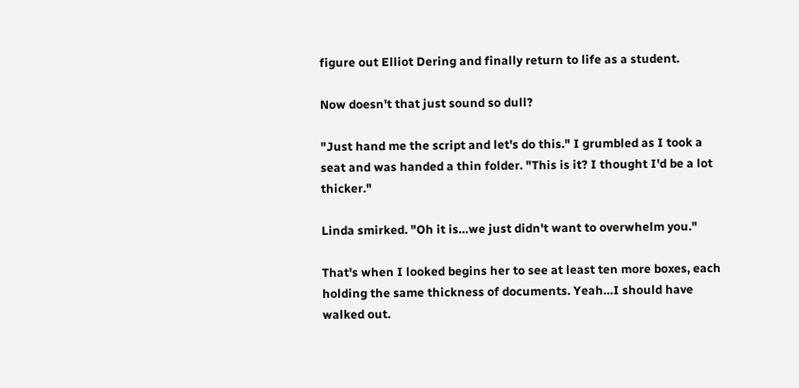figure out Elliot Dering and finally return to life as a student.

Now doesn't that just sound so dull?

"Just hand me the script and let's do this." I grumbled as I took a seat and was handed a thin folder. "This is it? I thought I'd be a lot thicker."

Linda smirked. "Oh it is…we just didn't want to overwhelm you."

That's when I looked begins her to see at least ten more boxes, each holding the same thickness of documents. Yeah…I should have walked out.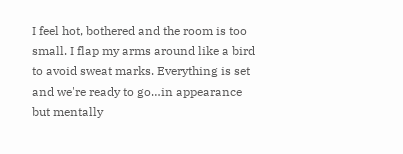I feel hot, bothered and the room is too small. I flap my arms around like a bird to avoid sweat marks. Everything is set and we're ready to go…in appearance but mentally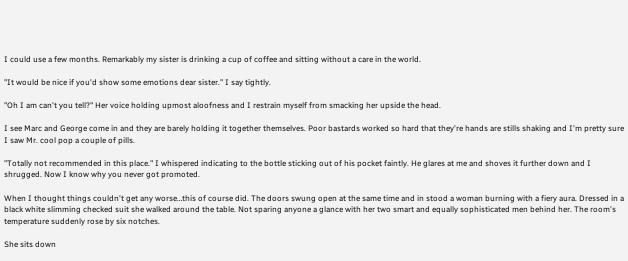I could use a few months. Remarkably my sister is drinking a cup of coffee and sitting without a care in the world.

"It would be nice if you'd show some emotions dear sister." I say tightly.

"Oh I am can't you tell?" Her voice holding upmost aloofness and I restrain myself from smacking her upside the head.

I see Marc and George come in and they are barely holding it together themselves. Poor bastards worked so hard that they're hands are stills shaking and I'm pretty sure I saw Mr. cool pop a couple of pills.

"Totally not recommended in this place." I whispered indicating to the bottle sticking out of his pocket faintly. He glares at me and shoves it further down and I shrugged. Now I know why you never got promoted.

When I thought things couldn't get any worse…this of course did. The doors swung open at the same time and in stood a woman burning with a fiery aura. Dressed in a black white slimming checked suit she walked around the table. Not sparing anyone a glance with her two smart and equally sophisticated men behind her. The room's temperature suddenly rose by six notches.

She sits down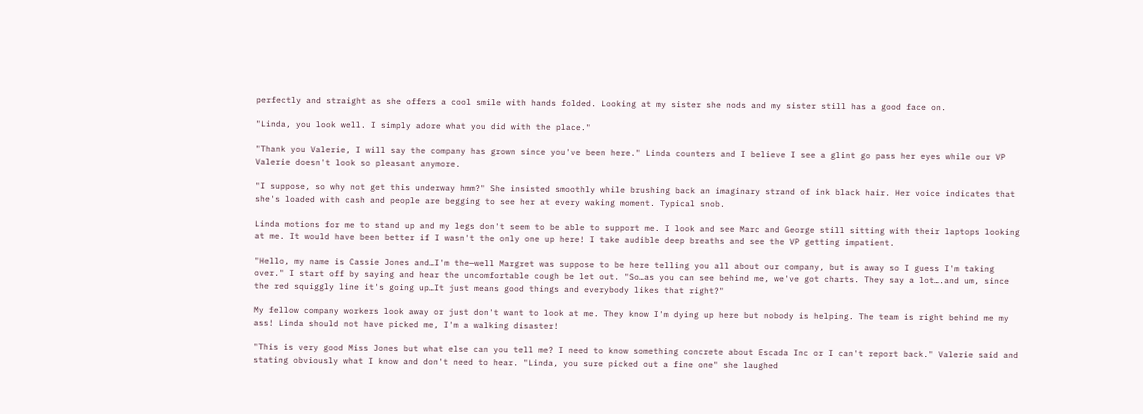perfectly and straight as she offers a cool smile with hands folded. Looking at my sister she nods and my sister still has a good face on.

"Linda, you look well. I simply adore what you did with the place."

"Thank you Valerie, I will say the company has grown since you've been here." Linda counters and I believe I see a glint go pass her eyes while our VP Valerie doesn't look so pleasant anymore.

"I suppose, so why not get this underway hmm?" She insisted smoothly while brushing back an imaginary strand of ink black hair. Her voice indicates that she's loaded with cash and people are begging to see her at every waking moment. Typical snob.

Linda motions for me to stand up and my legs don't seem to be able to support me. I look and see Marc and George still sitting with their laptops looking at me. It would have been better if I wasn't the only one up here! I take audible deep breaths and see the VP getting impatient.

"Hello, my name is Cassie Jones and…I'm the—well Margret was suppose to be here telling you all about our company, but is away so I guess I'm taking over." I start off by saying and hear the uncomfortable cough be let out. "So…as you can see behind me, we've got charts. They say a lot….and um, since the red squiggly line it's going up…It just means good things and everybody likes that right?"

My fellow company workers look away or just don't want to look at me. They know I'm dying up here but nobody is helping. The team is right behind me my ass! Linda should not have picked me, I'm a walking disaster!

"This is very good Miss Jones but what else can you tell me? I need to know something concrete about Escada Inc or I can't report back." Valerie said and stating obviously what I know and don't need to hear. "Linda, you sure picked out a fine one" she laughed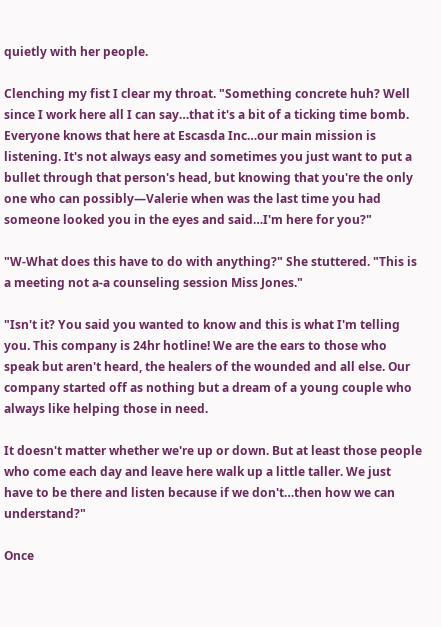quietly with her people.

Clenching my fist I clear my throat. "Something concrete huh? Well since I work here all I can say…that it's a bit of a ticking time bomb. Everyone knows that here at Escasda Inc…our main mission is listening. It's not always easy and sometimes you just want to put a bullet through that person's head, but knowing that you're the only one who can possibly—Valerie when was the last time you had someone looked you in the eyes and said…I'm here for you?"

"W-What does this have to do with anything?" She stuttered. "This is a meeting not a-a counseling session Miss Jones."

"Isn't it? You said you wanted to know and this is what I'm telling you. This company is 24hr hotline! We are the ears to those who speak but aren't heard, the healers of the wounded and all else. Our company started off as nothing but a dream of a young couple who always like helping those in need.

It doesn't matter whether we're up or down. But at least those people who come each day and leave here walk up a little taller. We just have to be there and listen because if we don't…then how we can understand?"

Once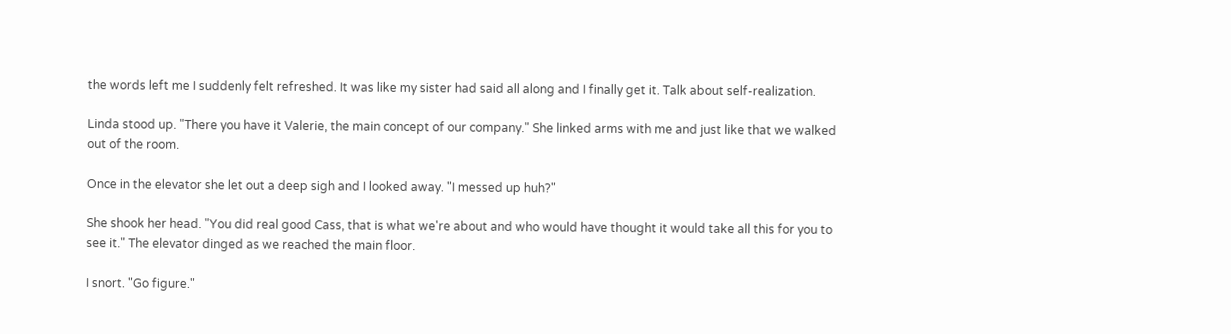the words left me I suddenly felt refreshed. It was like my sister had said all along and I finally get it. Talk about self-realization.

Linda stood up. "There you have it Valerie, the main concept of our company." She linked arms with me and just like that we walked out of the room.

Once in the elevator she let out a deep sigh and I looked away. "I messed up huh?"

She shook her head. "You did real good Cass, that is what we're about and who would have thought it would take all this for you to see it." The elevator dinged as we reached the main floor.

I snort. "Go figure."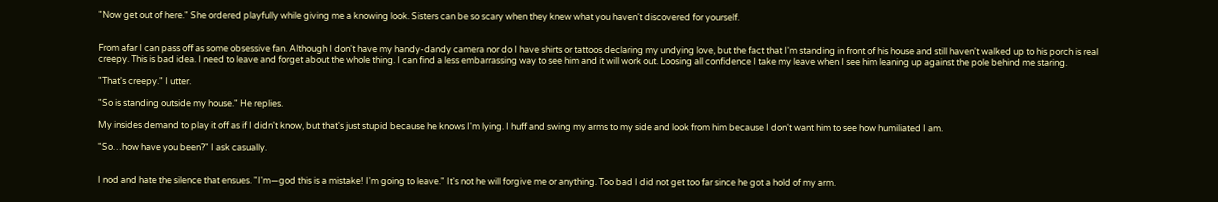"Now get out of here." She ordered playfully while giving me a knowing look. Sisters can be so scary when they knew what you haven't discovered for yourself.


From afar I can pass off as some obsessive fan. Although I don't have my handy-dandy camera nor do I have shirts or tattoos declaring my undying love, but the fact that I'm standing in front of his house and still haven't walked up to his porch is real creepy. This is bad idea. I need to leave and forget about the whole thing. I can find a less embarrassing way to see him and it will work out. Loosing all confidence I take my leave when I see him leaning up against the pole behind me staring.

"That's creepy." I utter.

"So is standing outside my house." He replies.

My insides demand to play it off as if I didn't know, but that's just stupid because he knows I'm lying. I huff and swing my arms to my side and look from him because I don't want him to see how humiliated I am.

"So…how have you been?" I ask casually.


I nod and hate the silence that ensues. "I'm—god this is a mistake! I'm going to leave." It's not he will forgive me or anything. Too bad I did not get too far since he got a hold of my arm.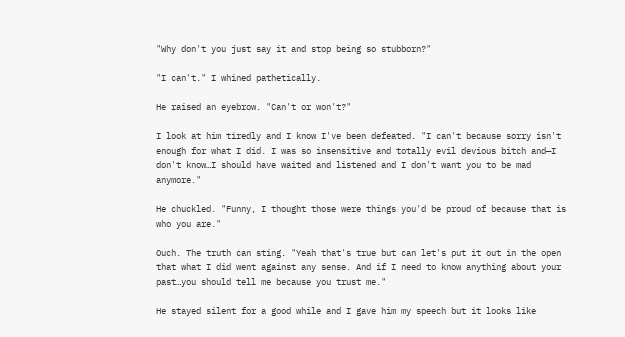"Why don't you just say it and stop being so stubborn?"

"I can't." I whined pathetically.

He raised an eyebrow. "Can't or won't?"

I look at him tiredly and I know I've been defeated. "I can't because sorry isn't enough for what I did. I was so insensitive and totally evil devious bitch and—I don't know…I should have waited and listened and I don't want you to be mad anymore."

He chuckled. "Funny, I thought those were things you'd be proud of because that is who you are."

Ouch. The truth can sting. "Yeah that's true but can let's put it out in the open that what I did went against any sense. And if I need to know anything about your past…you should tell me because you trust me."

He stayed silent for a good while and I gave him my speech but it looks like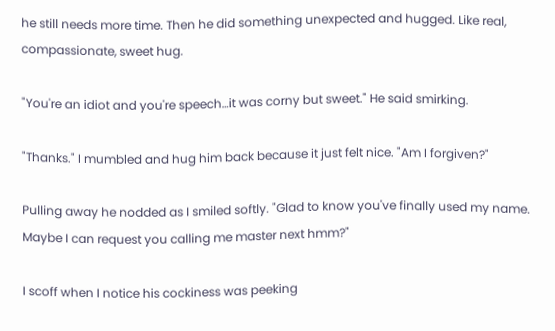he still needs more time. Then he did something unexpected and hugged. Like real, compassionate, sweet hug.

"You're an idiot and you're speech…it was corny but sweet." He said smirking.

"Thanks." I mumbled and hug him back because it just felt nice. "Am I forgiven?"

Pulling away he nodded as I smiled softly. "Glad to know you've finally used my name. Maybe I can request you calling me master next hmm?"

I scoff when I notice his cockiness was peeking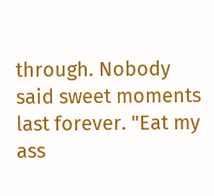through. Nobody said sweet moments last forever. "Eat my ass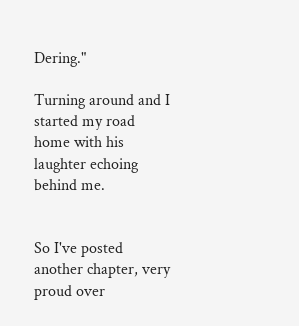Dering."

Turning around and I started my road home with his laughter echoing behind me.


So I've posted another chapter, very proud over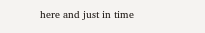here and just in time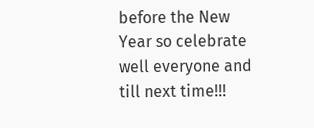before the New Year so celebrate well everyone and till next time!!!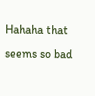Hahaha that seems so bad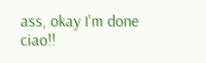ass, okay I'm done ciao!!